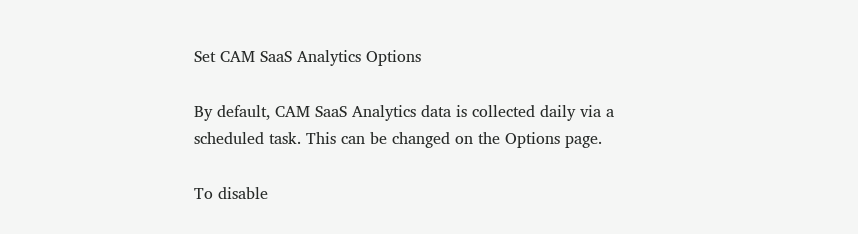Set CAM SaaS Analytics Options

By default, CAM SaaS Analytics data is collected daily via a scheduled task. This can be changed on the Options page.

To disable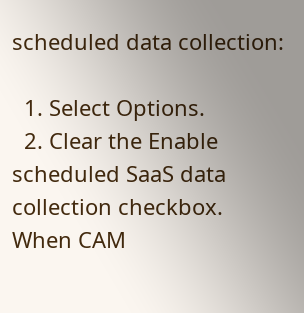scheduled data collection:

  1. Select Options.
  2. Clear the Enable scheduled SaaS data collection checkbox.
When CAM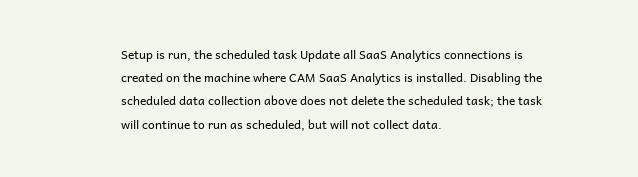Setup is run, the scheduled task Update all SaaS Analytics connections is created on the machine where CAM SaaS Analytics is installed. Disabling the scheduled data collection above does not delete the scheduled task; the task will continue to run as scheduled, but will not collect data.